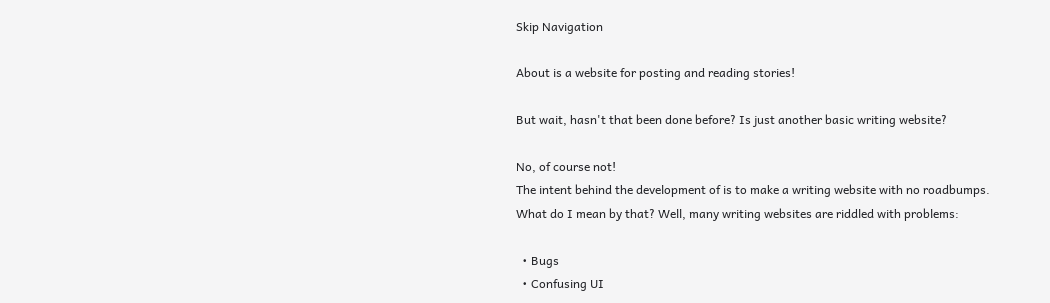Skip Navigation

About is a website for posting and reading stories!

But wait, hasn't that been done before? Is just another basic writing website?

No, of course not!
The intent behind the development of is to make a writing website with no roadbumps.
What do I mean by that? Well, many writing websites are riddled with problems:

  • Bugs
  • Confusing UI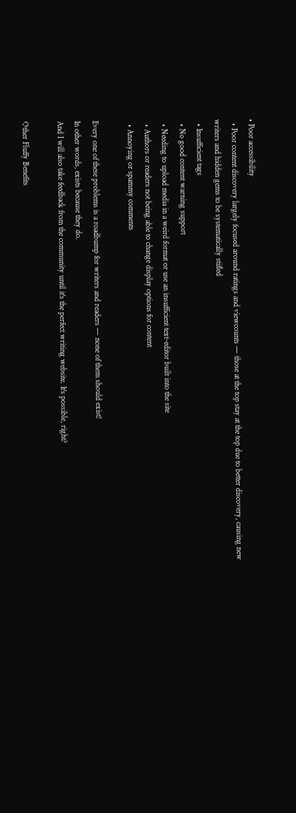• Poor accessibility
  • Poor content discovery largely focused around ratings and viewcounts — those at the top stay at the top due to better discovery, causing new writers and hidden gems to be systematically stifled
  • Insufficient tags
  • No good content warning support
  • Needing to upload media in a weird format or use an insufficient text-editor built into the site
  • Authors or readers not being able to change display options for content
  • Annoying or spammy comments

Every one of these problems is a roadbump for writers and readers — none of them should exist!
In other words, exists because they do.
And I will also take feedback from the community until it's the perfect writing website. It's possible, right?

Other Fluffy Benefits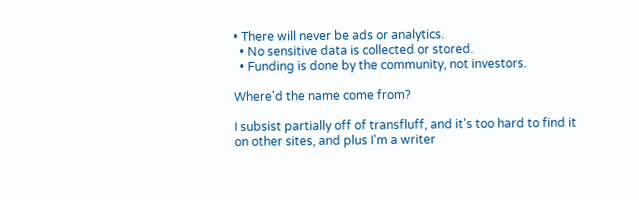• There will never be ads or analytics.
  • No sensitive data is collected or stored.
  • Funding is done by the community, not investors.

Where'd the name come from?

I subsist partially off of transfluff, and it's too hard to find it on other sites, and plus I'm a writer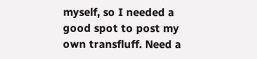myself, so I needed a good spot to post my own transfluff. Need a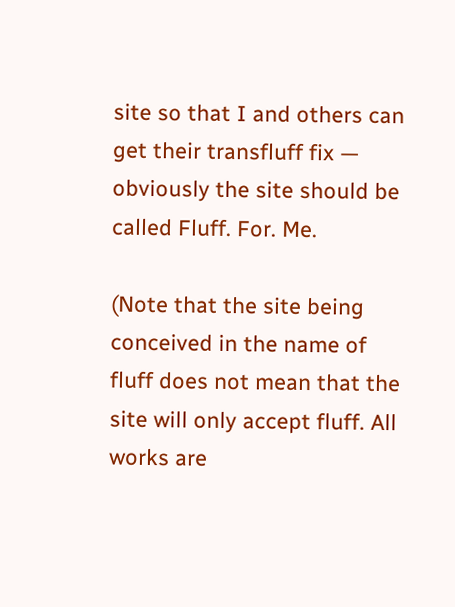site so that I and others can get their transfluff fix — obviously the site should be called Fluff. For. Me.

(Note that the site being conceived in the name of fluff does not mean that the site will only accept fluff. All works are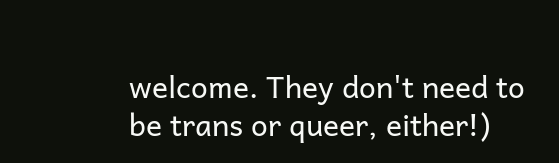welcome. They don't need to be trans or queer, either!)